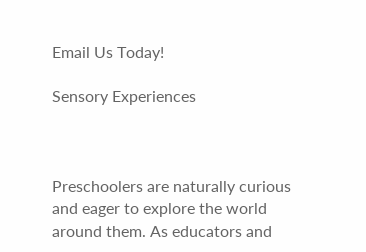Email Us Today!

Sensory Experiences



Preschoolers are naturally curious and eager to explore the world around them. As educators and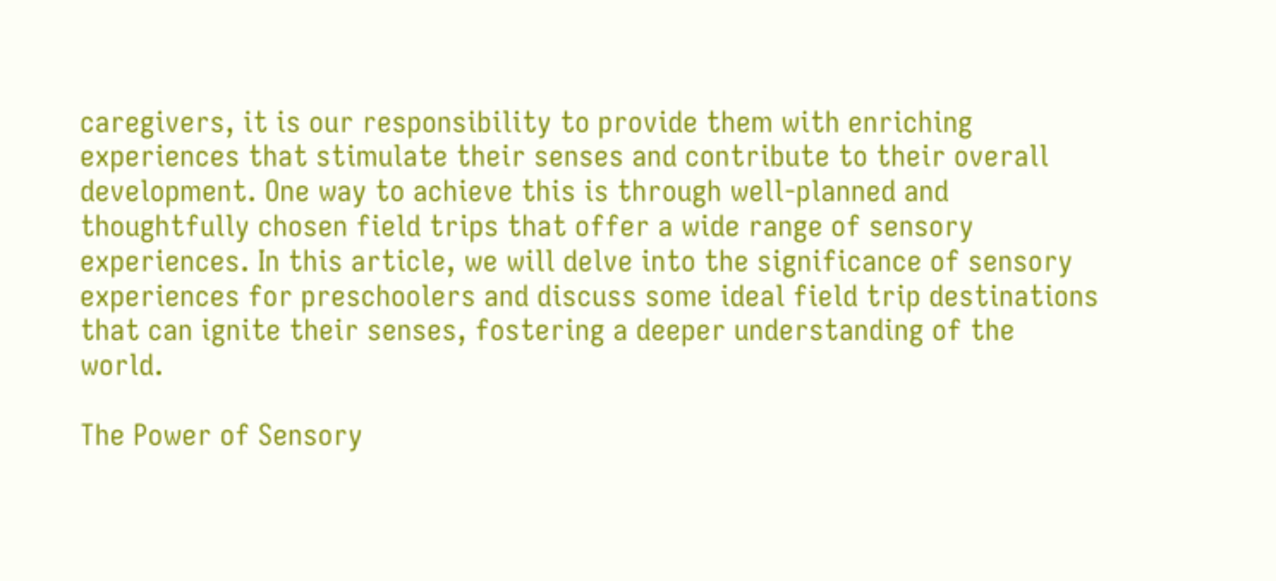caregivers, it is our responsibility to provide them with enriching experiences that stimulate their senses and contribute to their overall development. One way to achieve this is through well-planned and thoughtfully chosen field trips that offer a wide range of sensory experiences. In this article, we will delve into the significance of sensory experiences for preschoolers and discuss some ideal field trip destinations that can ignite their senses, fostering a deeper understanding of the world.

The Power of Sensory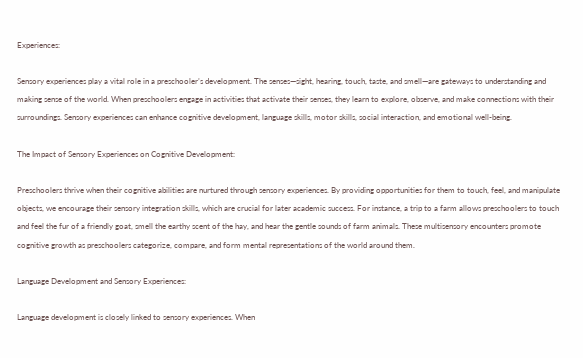Experiences:

Sensory experiences play a vital role in a preschooler’s development. The senses—sight, hearing, touch, taste, and smell—are gateways to understanding and making sense of the world. When preschoolers engage in activities that activate their senses, they learn to explore, observe, and make connections with their surroundings. Sensory experiences can enhance cognitive development, language skills, motor skills, social interaction, and emotional well-being.

The Impact of Sensory Experiences on Cognitive Development:

Preschoolers thrive when their cognitive abilities are nurtured through sensory experiences. By providing opportunities for them to touch, feel, and manipulate objects, we encourage their sensory integration skills, which are crucial for later academic success. For instance, a trip to a farm allows preschoolers to touch and feel the fur of a friendly goat, smell the earthy scent of the hay, and hear the gentle sounds of farm animals. These multisensory encounters promote cognitive growth as preschoolers categorize, compare, and form mental representations of the world around them.

Language Development and Sensory Experiences:

Language development is closely linked to sensory experiences. When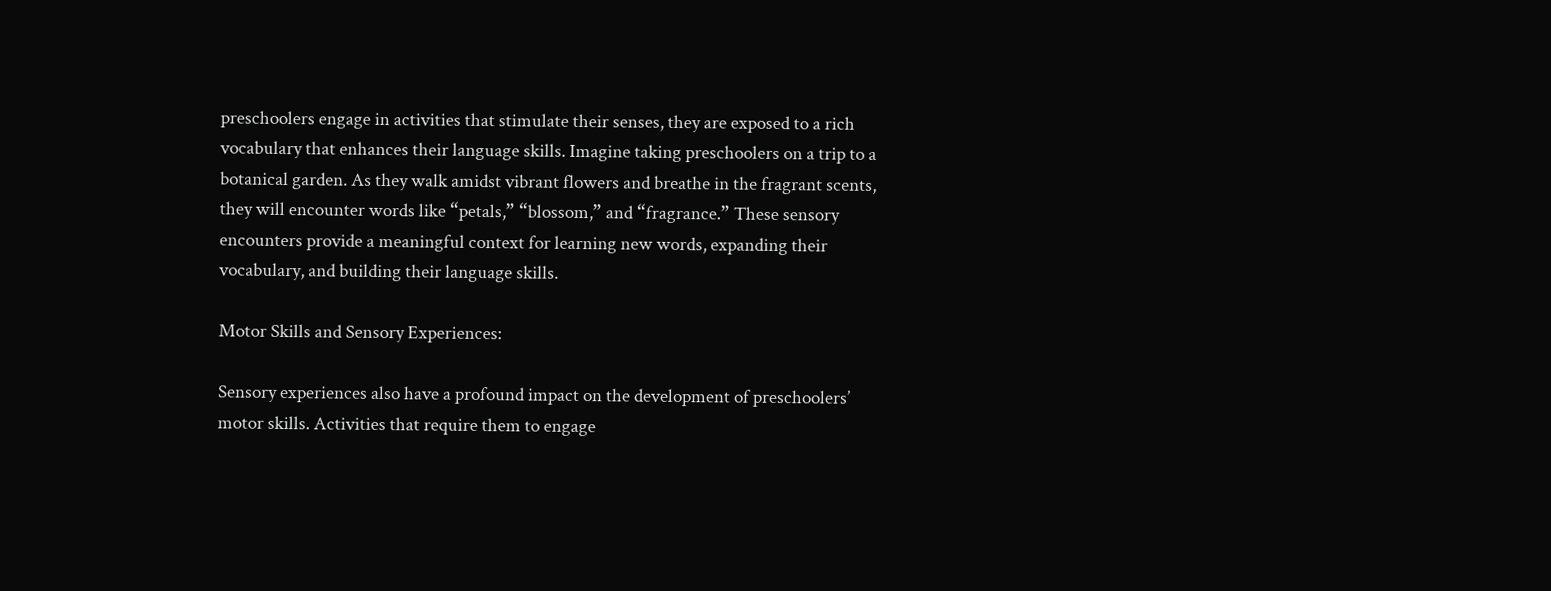preschoolers engage in activities that stimulate their senses, they are exposed to a rich vocabulary that enhances their language skills. Imagine taking preschoolers on a trip to a botanical garden. As they walk amidst vibrant flowers and breathe in the fragrant scents, they will encounter words like “petals,” “blossom,” and “fragrance.” These sensory encounters provide a meaningful context for learning new words, expanding their vocabulary, and building their language skills.

Motor Skills and Sensory Experiences:

Sensory experiences also have a profound impact on the development of preschoolers’ motor skills. Activities that require them to engage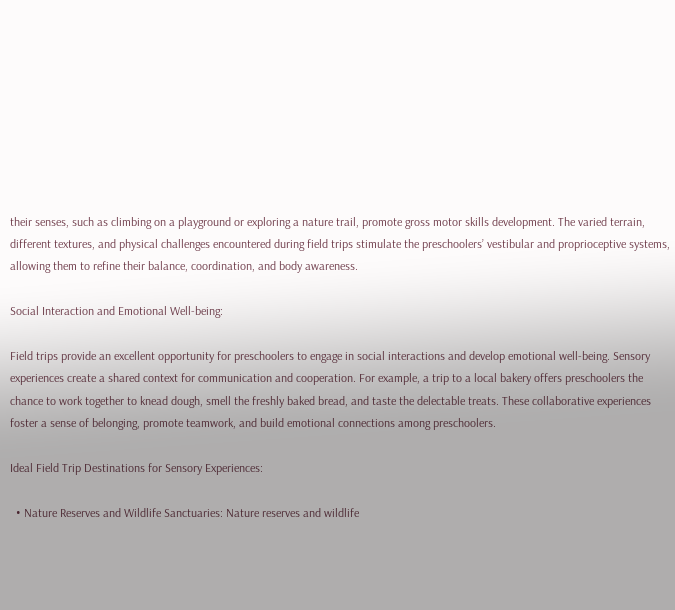their senses, such as climbing on a playground or exploring a nature trail, promote gross motor skills development. The varied terrain, different textures, and physical challenges encountered during field trips stimulate the preschoolers’ vestibular and proprioceptive systems, allowing them to refine their balance, coordination, and body awareness.

Social Interaction and Emotional Well-being:

Field trips provide an excellent opportunity for preschoolers to engage in social interactions and develop emotional well-being. Sensory experiences create a shared context for communication and cooperation. For example, a trip to a local bakery offers preschoolers the chance to work together to knead dough, smell the freshly baked bread, and taste the delectable treats. These collaborative experiences foster a sense of belonging, promote teamwork, and build emotional connections among preschoolers.

Ideal Field Trip Destinations for Sensory Experiences:

  • Nature Reserves and Wildlife Sanctuaries: Nature reserves and wildlife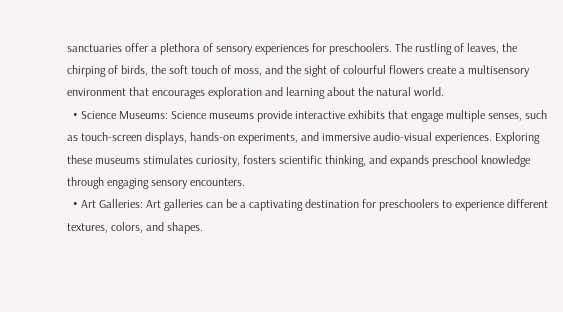sanctuaries offer a plethora of sensory experiences for preschoolers. The rustling of leaves, the chirping of birds, the soft touch of moss, and the sight of colourful flowers create a multisensory environment that encourages exploration and learning about the natural world.
  • Science Museums: Science museums provide interactive exhibits that engage multiple senses, such as touch-screen displays, hands-on experiments, and immersive audio-visual experiences. Exploring these museums stimulates curiosity, fosters scientific thinking, and expands preschool knowledge through engaging sensory encounters.
  • Art Galleries: Art galleries can be a captivating destination for preschoolers to experience different textures, colors, and shapes.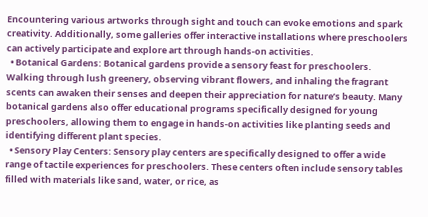Encountering various artworks through sight and touch can evoke emotions and spark creativity. Additionally, some galleries offer interactive installations where preschoolers can actively participate and explore art through hands-on activities.
  • Botanical Gardens: Botanical gardens provide a sensory feast for preschoolers. Walking through lush greenery, observing vibrant flowers, and inhaling the fragrant scents can awaken their senses and deepen their appreciation for nature’s beauty. Many botanical gardens also offer educational programs specifically designed for young preschoolers, allowing them to engage in hands-on activities like planting seeds and identifying different plant species.
  • Sensory Play Centers: Sensory play centers are specifically designed to offer a wide range of tactile experiences for preschoolers. These centers often include sensory tables filled with materials like sand, water, or rice, as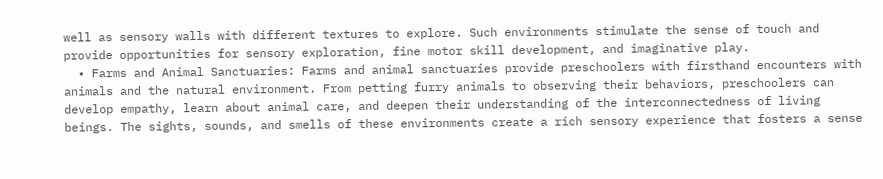well as sensory walls with different textures to explore. Such environments stimulate the sense of touch and provide opportunities for sensory exploration, fine motor skill development, and imaginative play.
  • Farms and Animal Sanctuaries: Farms and animal sanctuaries provide preschoolers with firsthand encounters with animals and the natural environment. From petting furry animals to observing their behaviors, preschoolers can develop empathy, learn about animal care, and deepen their understanding of the interconnectedness of living beings. The sights, sounds, and smells of these environments create a rich sensory experience that fosters a sense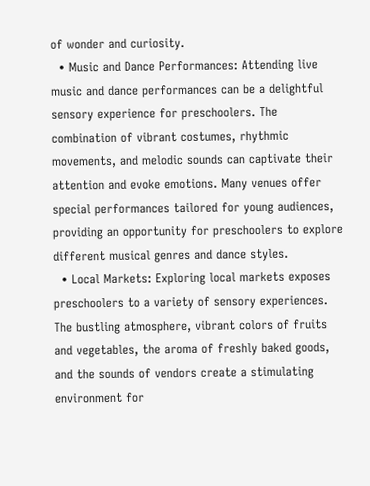of wonder and curiosity.
  • Music and Dance Performances: Attending live music and dance performances can be a delightful sensory experience for preschoolers. The combination of vibrant costumes, rhythmic movements, and melodic sounds can captivate their attention and evoke emotions. Many venues offer special performances tailored for young audiences, providing an opportunity for preschoolers to explore different musical genres and dance styles.
  • Local Markets: Exploring local markets exposes preschoolers to a variety of sensory experiences. The bustling atmosphere, vibrant colors of fruits and vegetables, the aroma of freshly baked goods, and the sounds of vendors create a stimulating environment for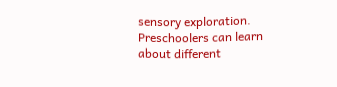sensory exploration. Preschoolers can learn about different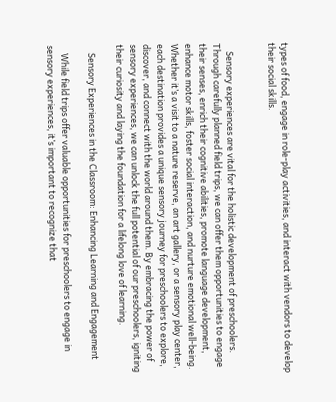types of food, engage in role-play activities, and interact with vendors to develop their social skills.


    Sensory experiences are vital for the holistic development of preschoolers. Through carefully planned field trips, we can offer them opportunities to engage their senses, enrich their cognitive abilities, promote language development, enhance motor skills, foster social interaction, and nurture emotional well-being. Whether it’s a visit to a nature reserve, an art gallery, or a sensory play center, each destination provides a unique sensory journey for preschoolers to explore, discover, and connect with the world around them. By embracing the power of sensory experiences, we can unlock the full potential of our preschoolers, igniting their curiosity and laying the foundation for a lifelong love of learning.

    Sensory Experiences in the Classroom: Enhancing Learning and Engagement

    While field trips offer valuable opportunities for preschoolers to engage in sensory experiences, it’s important to recognize that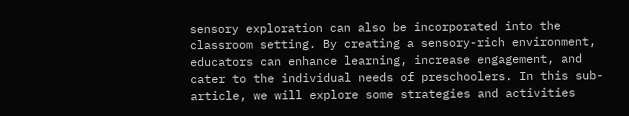sensory exploration can also be incorporated into the classroom setting. By creating a sensory-rich environment, educators can enhance learning, increase engagement, and cater to the individual needs of preschoolers. In this sub-article, we will explore some strategies and activities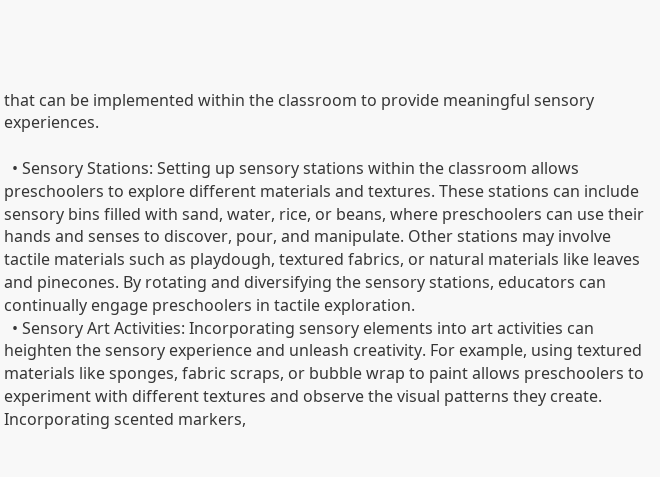that can be implemented within the classroom to provide meaningful sensory experiences.

  • Sensory Stations: Setting up sensory stations within the classroom allows preschoolers to explore different materials and textures. These stations can include sensory bins filled with sand, water, rice, or beans, where preschoolers can use their hands and senses to discover, pour, and manipulate. Other stations may involve tactile materials such as playdough, textured fabrics, or natural materials like leaves and pinecones. By rotating and diversifying the sensory stations, educators can continually engage preschoolers in tactile exploration.
  • Sensory Art Activities: Incorporating sensory elements into art activities can heighten the sensory experience and unleash creativity. For example, using textured materials like sponges, fabric scraps, or bubble wrap to paint allows preschoolers to experiment with different textures and observe the visual patterns they create. Incorporating scented markers,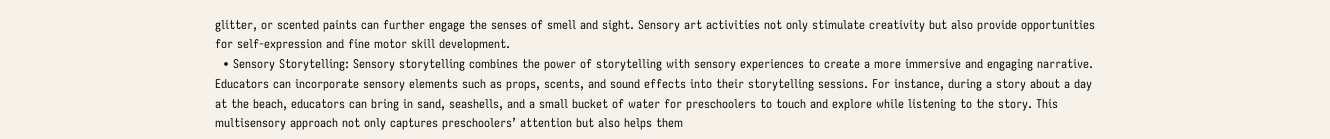glitter, or scented paints can further engage the senses of smell and sight. Sensory art activities not only stimulate creativity but also provide opportunities for self-expression and fine motor skill development.
  • Sensory Storytelling: Sensory storytelling combines the power of storytelling with sensory experiences to create a more immersive and engaging narrative. Educators can incorporate sensory elements such as props, scents, and sound effects into their storytelling sessions. For instance, during a story about a day at the beach, educators can bring in sand, seashells, and a small bucket of water for preschoolers to touch and explore while listening to the story. This multisensory approach not only captures preschoolers’ attention but also helps them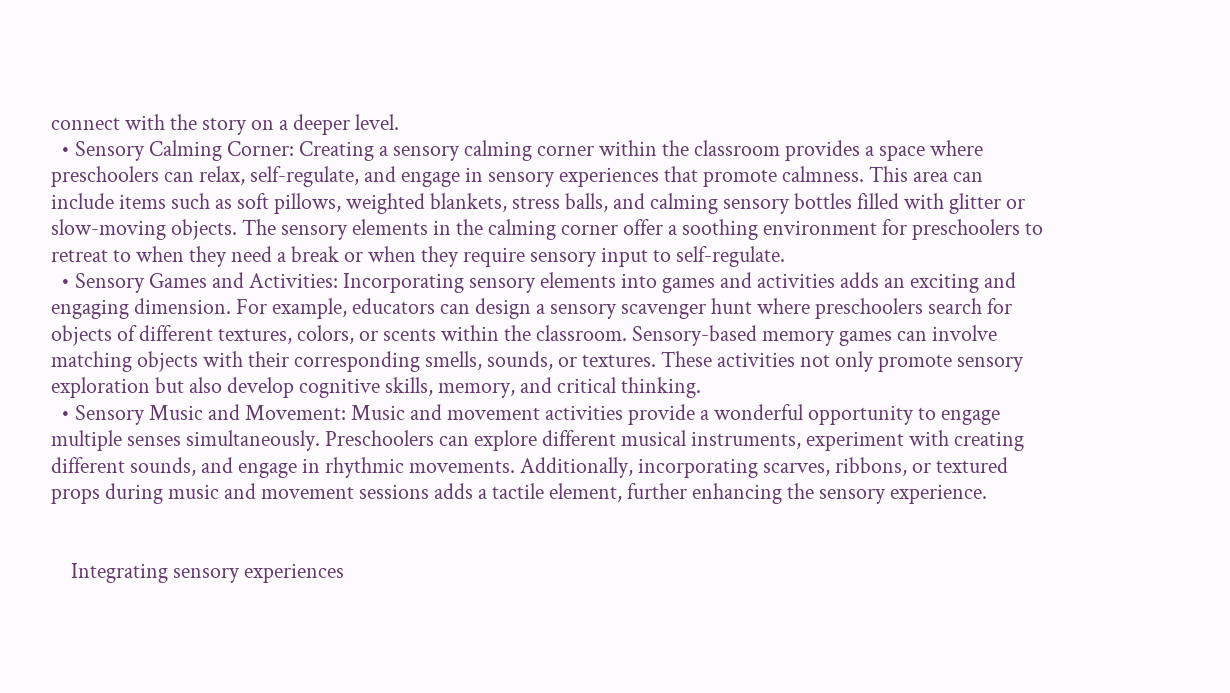connect with the story on a deeper level.
  • Sensory Calming Corner: Creating a sensory calming corner within the classroom provides a space where preschoolers can relax, self-regulate, and engage in sensory experiences that promote calmness. This area can include items such as soft pillows, weighted blankets, stress balls, and calming sensory bottles filled with glitter or slow-moving objects. The sensory elements in the calming corner offer a soothing environment for preschoolers to retreat to when they need a break or when they require sensory input to self-regulate.
  • Sensory Games and Activities: Incorporating sensory elements into games and activities adds an exciting and engaging dimension. For example, educators can design a sensory scavenger hunt where preschoolers search for objects of different textures, colors, or scents within the classroom. Sensory-based memory games can involve matching objects with their corresponding smells, sounds, or textures. These activities not only promote sensory exploration but also develop cognitive skills, memory, and critical thinking.
  • Sensory Music and Movement: Music and movement activities provide a wonderful opportunity to engage multiple senses simultaneously. Preschoolers can explore different musical instruments, experiment with creating different sounds, and engage in rhythmic movements. Additionally, incorporating scarves, ribbons, or textured props during music and movement sessions adds a tactile element, further enhancing the sensory experience.


    Integrating sensory experiences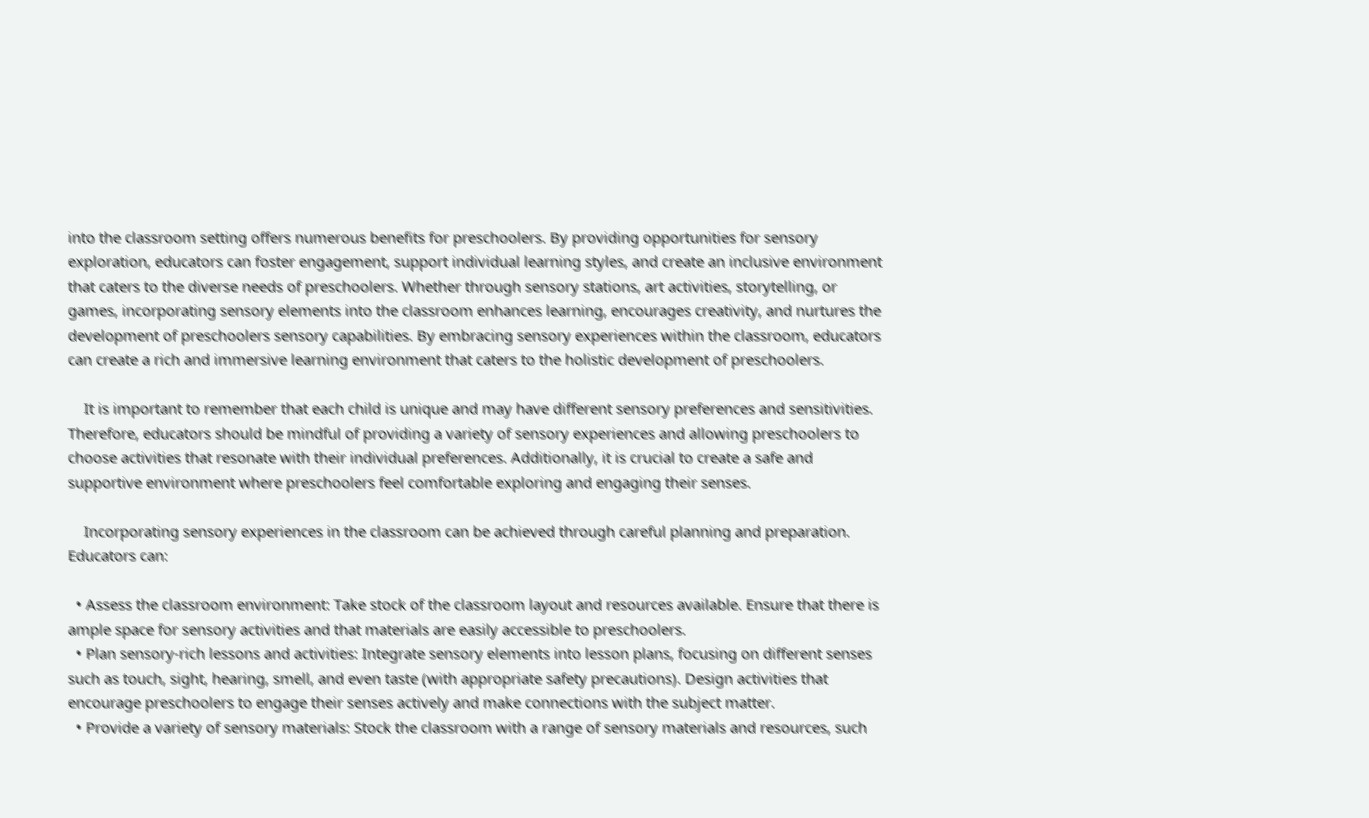into the classroom setting offers numerous benefits for preschoolers. By providing opportunities for sensory exploration, educators can foster engagement, support individual learning styles, and create an inclusive environment that caters to the diverse needs of preschoolers. Whether through sensory stations, art activities, storytelling, or games, incorporating sensory elements into the classroom enhances learning, encourages creativity, and nurtures the development of preschoolers sensory capabilities. By embracing sensory experiences within the classroom, educators can create a rich and immersive learning environment that caters to the holistic development of preschoolers.

    It is important to remember that each child is unique and may have different sensory preferences and sensitivities. Therefore, educators should be mindful of providing a variety of sensory experiences and allowing preschoolers to choose activities that resonate with their individual preferences. Additionally, it is crucial to create a safe and supportive environment where preschoolers feel comfortable exploring and engaging their senses.

    Incorporating sensory experiences in the classroom can be achieved through careful planning and preparation. Educators can:

  • Assess the classroom environment: Take stock of the classroom layout and resources available. Ensure that there is ample space for sensory activities and that materials are easily accessible to preschoolers.
  • Plan sensory-rich lessons and activities: Integrate sensory elements into lesson plans, focusing on different senses such as touch, sight, hearing, smell, and even taste (with appropriate safety precautions). Design activities that encourage preschoolers to engage their senses actively and make connections with the subject matter.
  • Provide a variety of sensory materials: Stock the classroom with a range of sensory materials and resources, such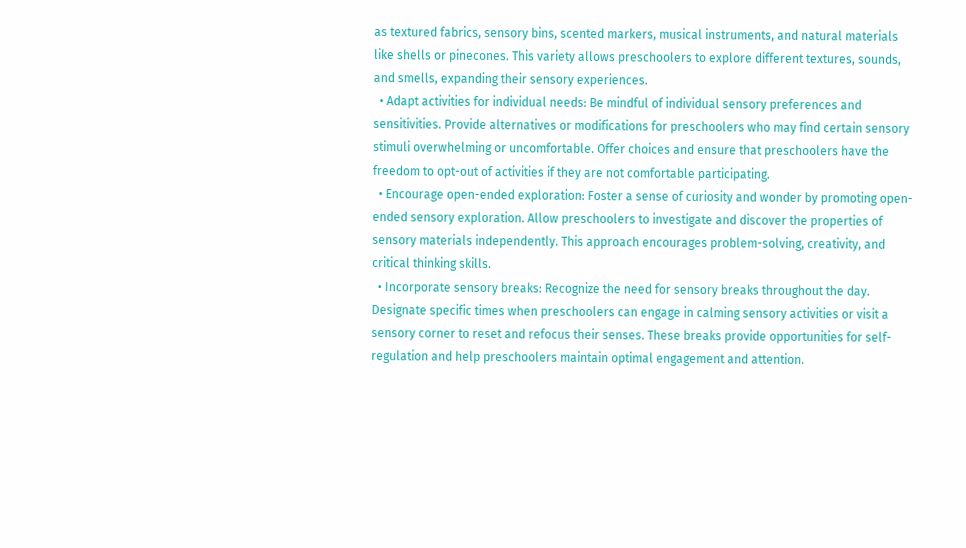as textured fabrics, sensory bins, scented markers, musical instruments, and natural materials like shells or pinecones. This variety allows preschoolers to explore different textures, sounds, and smells, expanding their sensory experiences.
  • Adapt activities for individual needs: Be mindful of individual sensory preferences and sensitivities. Provide alternatives or modifications for preschoolers who may find certain sensory stimuli overwhelming or uncomfortable. Offer choices and ensure that preschoolers have the freedom to opt-out of activities if they are not comfortable participating.
  • Encourage open-ended exploration: Foster a sense of curiosity and wonder by promoting open-ended sensory exploration. Allow preschoolers to investigate and discover the properties of sensory materials independently. This approach encourages problem-solving, creativity, and critical thinking skills.
  • Incorporate sensory breaks: Recognize the need for sensory breaks throughout the day. Designate specific times when preschoolers can engage in calming sensory activities or visit a sensory corner to reset and refocus their senses. These breaks provide opportunities for self-regulation and help preschoolers maintain optimal engagement and attention.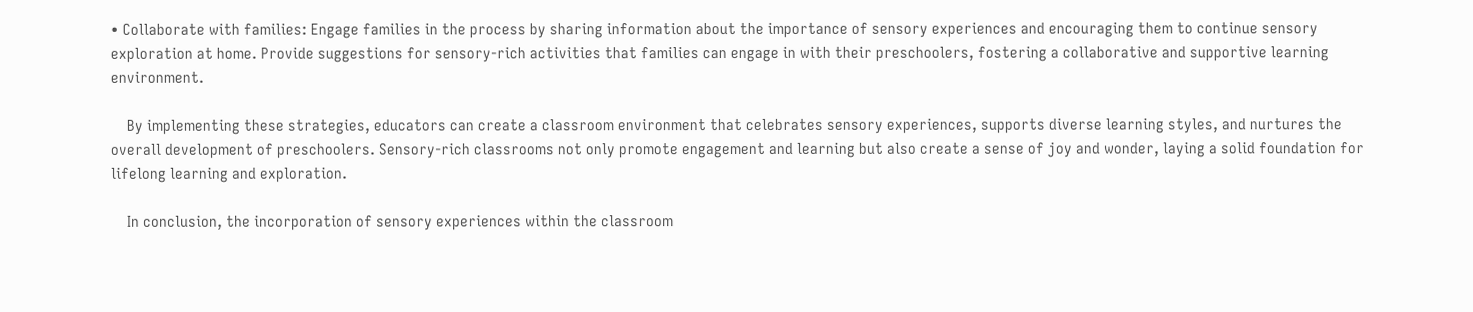• Collaborate with families: Engage families in the process by sharing information about the importance of sensory experiences and encouraging them to continue sensory exploration at home. Provide suggestions for sensory-rich activities that families can engage in with their preschoolers, fostering a collaborative and supportive learning environment.

    By implementing these strategies, educators can create a classroom environment that celebrates sensory experiences, supports diverse learning styles, and nurtures the overall development of preschoolers. Sensory-rich classrooms not only promote engagement and learning but also create a sense of joy and wonder, laying a solid foundation for lifelong learning and exploration.

    In conclusion, the incorporation of sensory experiences within the classroom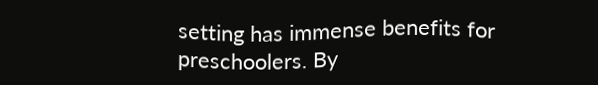setting has immense benefits for preschoolers. By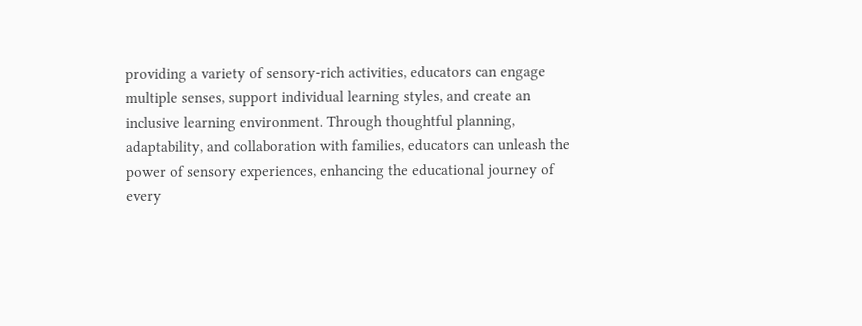providing a variety of sensory-rich activities, educators can engage multiple senses, support individual learning styles, and create an inclusive learning environment. Through thoughtful planning, adaptability, and collaboration with families, educators can unleash the power of sensory experiences, enhancing the educational journey of every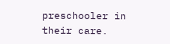preschooler in their care.